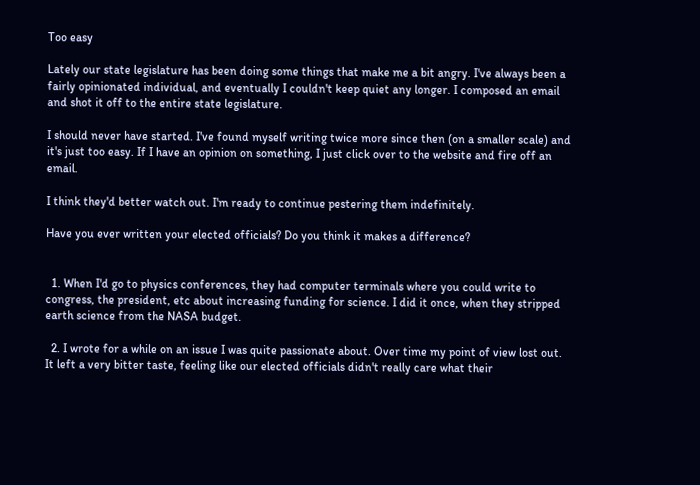Too easy

Lately our state legislature has been doing some things that make me a bit angry. I've always been a fairly opinionated individual, and eventually I couldn't keep quiet any longer. I composed an email and shot it off to the entire state legislature.

I should never have started. I've found myself writing twice more since then (on a smaller scale) and it's just too easy. If I have an opinion on something, I just click over to the website and fire off an email.

I think they'd better watch out. I'm ready to continue pestering them indefinitely.

Have you ever written your elected officials? Do you think it makes a difference?


  1. When I'd go to physics conferences, they had computer terminals where you could write to congress, the president, etc about increasing funding for science. I did it once, when they stripped earth science from the NASA budget.

  2. I wrote for a while on an issue I was quite passionate about. Over time my point of view lost out. It left a very bitter taste, feeling like our elected officials didn't really care what their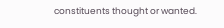constituents thought or wanted.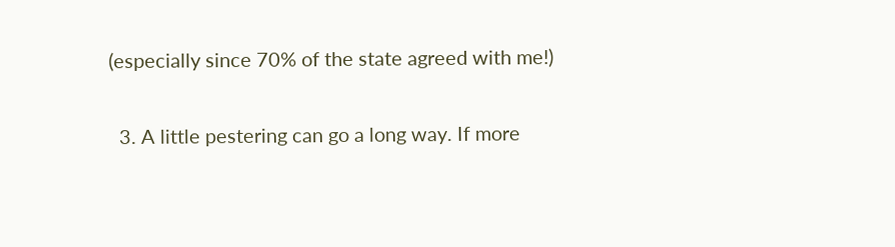(especially since 70% of the state agreed with me!)

  3. A little pestering can go a long way. If more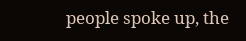people spoke up, the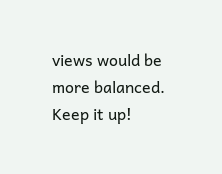views would be more balanced. Keep it up!